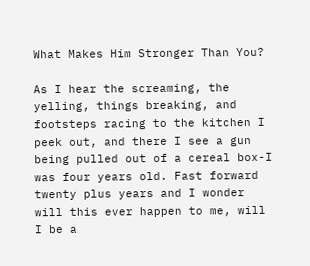What Makes Him Stronger Than You?

As I hear the screaming, the yelling, things breaking, and footsteps racing to the kitchen I peek out, and there I see a gun being pulled out of a cereal box-I was four years old. Fast forward twenty plus years and I wonder will this ever happen to me, will I be a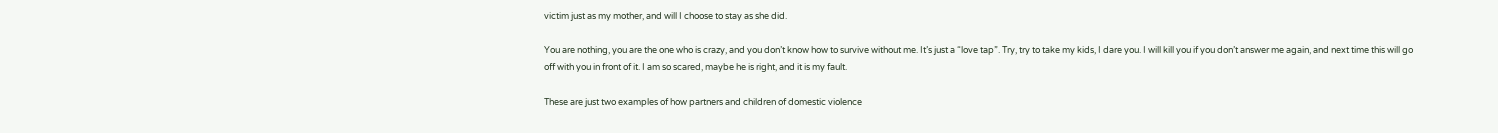victim just as my mother, and will I choose to stay as she did.

You are nothing, you are the one who is crazy, and you don’t know how to survive without me. It’s just a “love tap”. Try, try to take my kids, I dare you. I will kill you if you don’t answer me again, and next time this will go off with you in front of it. I am so scared, maybe he is right, and it is my fault.

These are just two examples of how partners and children of domestic violence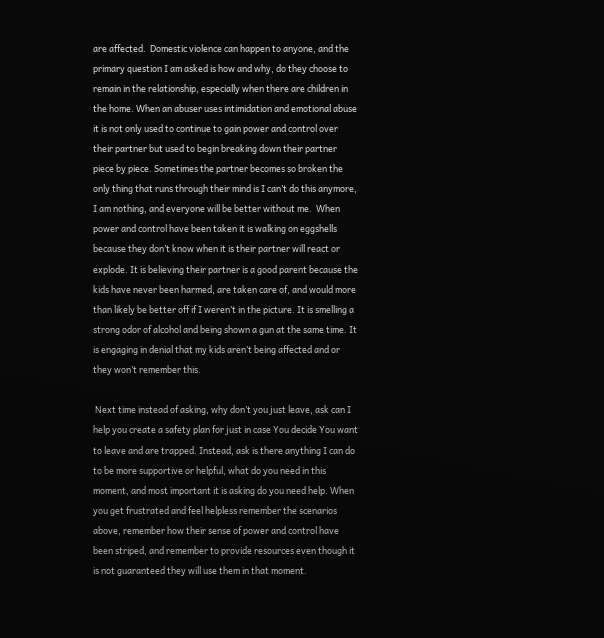are affected.  Domestic violence can happen to anyone, and the primary question I am asked is how and why, do they choose to remain in the relationship, especially when there are children in the home. When an abuser uses intimidation and emotional abuse it is not only used to continue to gain power and control over their partner but used to begin breaking down their partner piece by piece. Sometimes the partner becomes so broken the only thing that runs through their mind is I can’t do this anymore, I am nothing, and everyone will be better without me.  When power and control have been taken it is walking on eggshells because they don’t know when it is their partner will react or explode. It is believing their partner is a good parent because the kids have never been harmed, are taken care of, and would more than likely be better off if I weren’t in the picture. It is smelling a strong odor of alcohol and being shown a gun at the same time. It is engaging in denial that my kids aren’t being affected and or they won’t remember this.

 Next time instead of asking, why don’t you just leave, ask can I help you create a safety plan for just in case You decide You want to leave and are trapped. Instead, ask is there anything I can do to be more supportive or helpful, what do you need in this moment, and most important it is asking do you need help. When you get frustrated and feel helpless remember the scenarios above, remember how their sense of power and control have been striped, and remember to provide resources even though it is not guaranteed they will use them in that moment.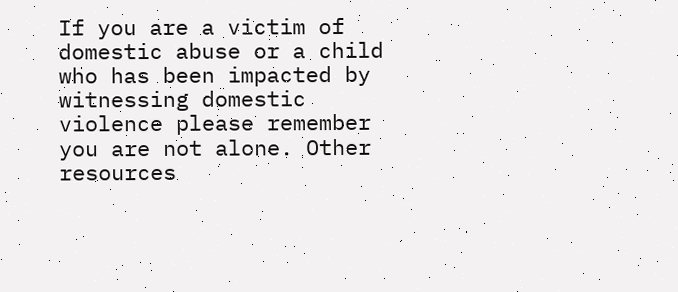If you are a victim of domestic abuse or a child who has been impacted by witnessing domestic violence please remember you are not alone. Other resources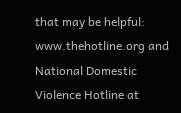that may be helpful:  www.thehotline.org and National Domestic Violence Hotline at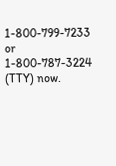1-800-799-7233 or 1-800-787-3224 (TTY) now.